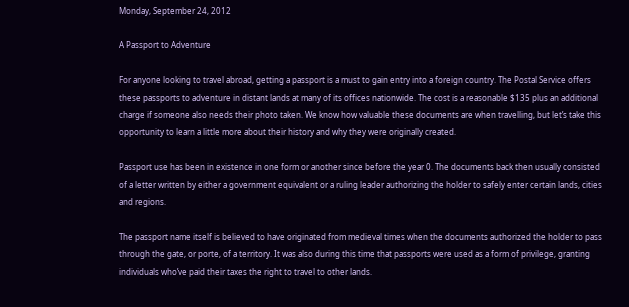Monday, September 24, 2012

A Passport to Adventure

For anyone looking to travel abroad, getting a passport is a must to gain entry into a foreign country. The Postal Service offers these passports to adventure in distant lands at many of its offices nationwide. The cost is a reasonable $135 plus an additional charge if someone also needs their photo taken. We know how valuable these documents are when travelling, but let’s take this opportunity to learn a little more about their history and why they were originally created.

Passport use has been in existence in one form or another since before the year 0. The documents back then usually consisted of a letter written by either a government equivalent or a ruling leader authorizing the holder to safely enter certain lands, cities and regions.

The passport name itself is believed to have originated from medieval times when the documents authorized the holder to pass through the gate, or porte, of a territory. It was also during this time that passports were used as a form of privilege, granting individuals who’ve paid their taxes the right to travel to other lands.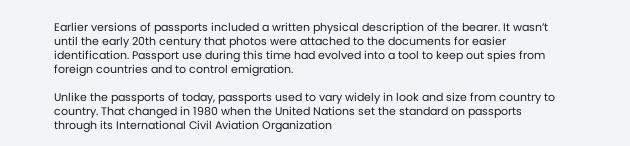Earlier versions of passports included a written physical description of the bearer. It wasn’t until the early 20th century that photos were attached to the documents for easier identification. Passport use during this time had evolved into a tool to keep out spies from foreign countries and to control emigration.

Unlike the passports of today, passports used to vary widely in look and size from country to country. That changed in 1980 when the United Nations set the standard on passports through its International Civil Aviation Organization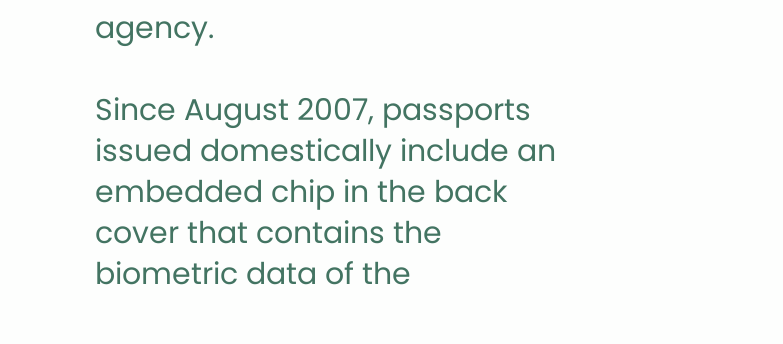agency.

Since August 2007, passports issued domestically include an embedded chip in the back cover that contains the biometric data of the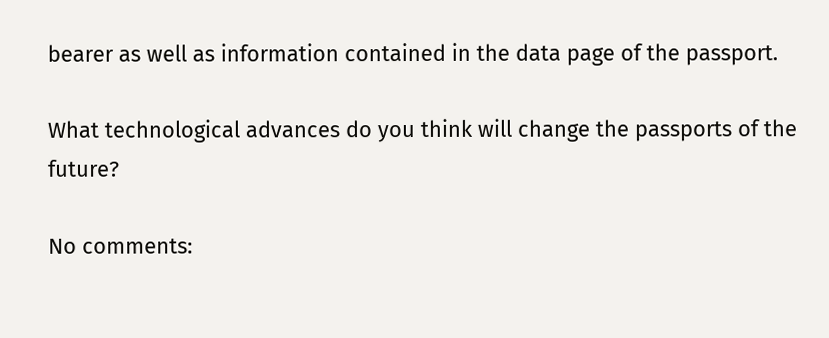bearer as well as information contained in the data page of the passport.

What technological advances do you think will change the passports of the future?

No comments: